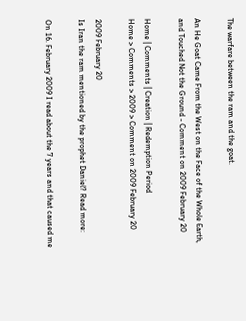The warfare between the ram and the goat.

An He Goat Came From the West on the Face of the Whole Earth, and Touched Not the Ground - Comment on 2009 February 20

Home | Comments | Creation | Redemption Period
Home > Comments > 2009 > Comment on 2009 February 20

2009 February 20
Is Iran the ram mentioned by the prophet Daniel? Read more:

On 16. February 2009 I read about the 7 years and that caused me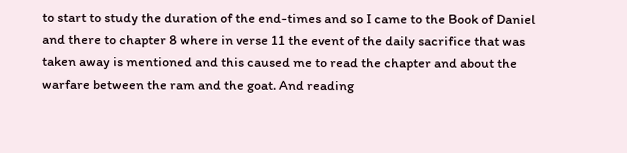to start to study the duration of the end-times and so I came to the Book of Daniel and there to chapter 8 where in verse 11 the event of the daily sacrifice that was taken away is mentioned and this caused me to read the chapter and about the warfare between the ram and the goat. And reading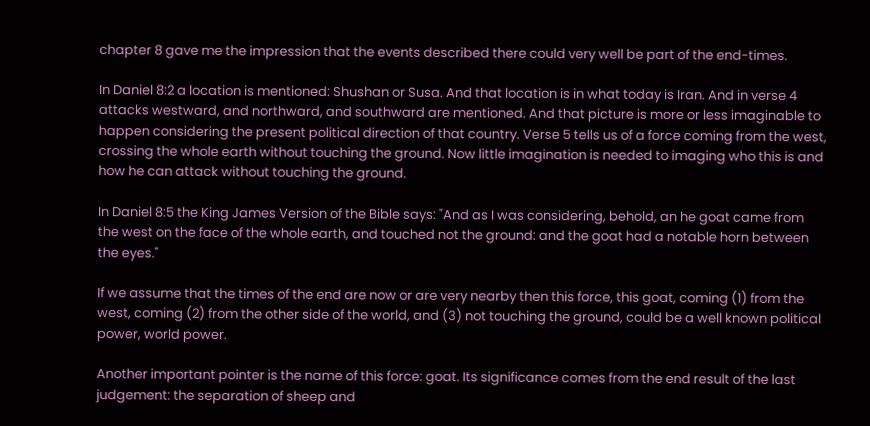chapter 8 gave me the impression that the events described there could very well be part of the end-times.

In Daniel 8:2 a location is mentioned: Shushan or Susa. And that location is in what today is Iran. And in verse 4 attacks westward, and northward, and southward are mentioned. And that picture is more or less imaginable to happen considering the present political direction of that country. Verse 5 tells us of a force coming from the west, crossing the whole earth without touching the ground. Now little imagination is needed to imaging who this is and how he can attack without touching the ground.

In Daniel 8:5 the King James Version of the Bible says: "And as I was considering, behold, an he goat came from the west on the face of the whole earth, and touched not the ground: and the goat had a notable horn between the eyes."

If we assume that the times of the end are now or are very nearby then this force, this goat, coming (1) from the west, coming (2) from the other side of the world, and (3) not touching the ground, could be a well known political power, world power.

Another important pointer is the name of this force: goat. Its significance comes from the end result of the last judgement: the separation of sheep and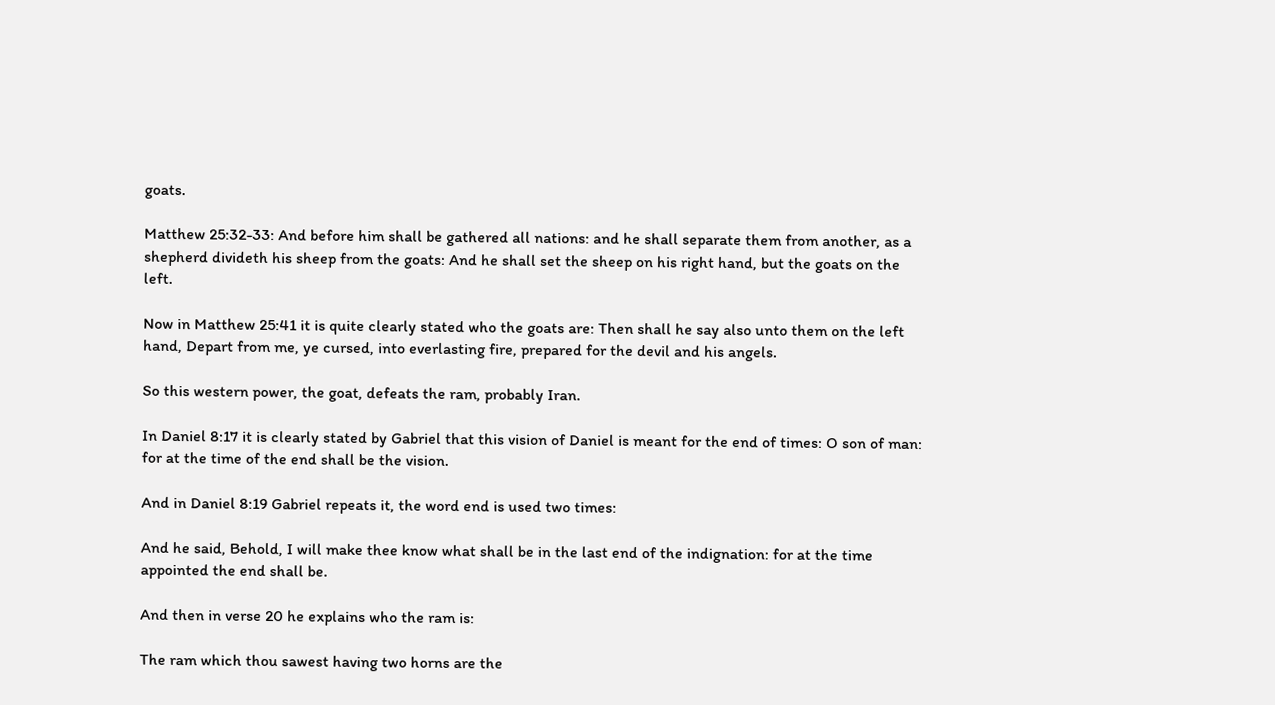goats.

Matthew 25:32-33: And before him shall be gathered all nations: and he shall separate them from another, as a shepherd divideth his sheep from the goats: And he shall set the sheep on his right hand, but the goats on the left.

Now in Matthew 25:41 it is quite clearly stated who the goats are: Then shall he say also unto them on the left hand, Depart from me, ye cursed, into everlasting fire, prepared for the devil and his angels.

So this western power, the goat, defeats the ram, probably Iran.

In Daniel 8:17 it is clearly stated by Gabriel that this vision of Daniel is meant for the end of times: O son of man: for at the time of the end shall be the vision.

And in Daniel 8:19 Gabriel repeats it, the word end is used two times:

And he said, Behold, I will make thee know what shall be in the last end of the indignation: for at the time appointed the end shall be.

And then in verse 20 he explains who the ram is:

The ram which thou sawest having two horns are the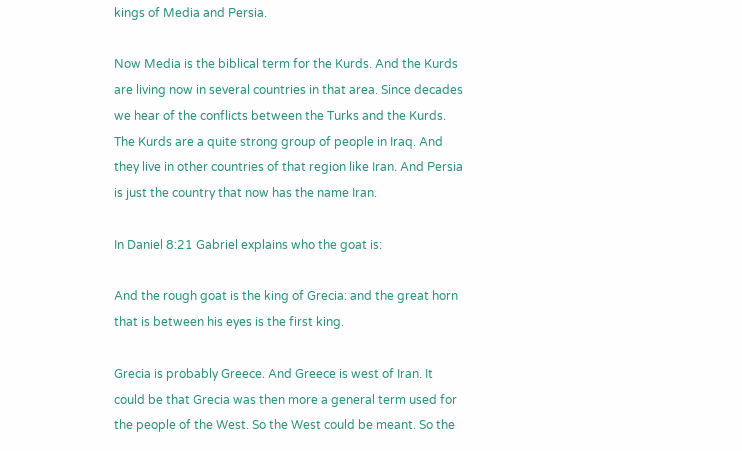kings of Media and Persia.

Now Media is the biblical term for the Kurds. And the Kurds are living now in several countries in that area. Since decades we hear of the conflicts between the Turks and the Kurds. The Kurds are a quite strong group of people in Iraq. And they live in other countries of that region like Iran. And Persia is just the country that now has the name Iran.

In Daniel 8:21 Gabriel explains who the goat is:

And the rough goat is the king of Grecia: and the great horn that is between his eyes is the first king.

Grecia is probably Greece. And Greece is west of Iran. It could be that Grecia was then more a general term used for the people of the West. So the West could be meant. So the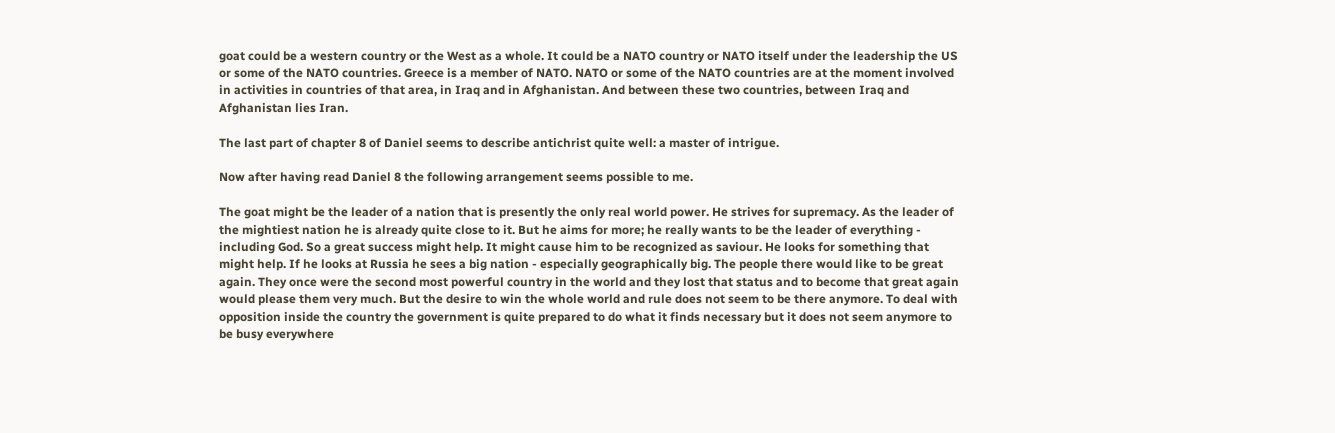goat could be a western country or the West as a whole. It could be a NATO country or NATO itself under the leadership the US or some of the NATO countries. Greece is a member of NATO. NATO or some of the NATO countries are at the moment involved in activities in countries of that area, in Iraq and in Afghanistan. And between these two countries, between Iraq and Afghanistan lies Iran.

The last part of chapter 8 of Daniel seems to describe antichrist quite well: a master of intrigue.

Now after having read Daniel 8 the following arrangement seems possible to me.

The goat might be the leader of a nation that is presently the only real world power. He strives for supremacy. As the leader of the mightiest nation he is already quite close to it. But he aims for more; he really wants to be the leader of everything - including God. So a great success might help. It might cause him to be recognized as saviour. He looks for something that might help. If he looks at Russia he sees a big nation - especially geographically big. The people there would like to be great again. They once were the second most powerful country in the world and they lost that status and to become that great again would please them very much. But the desire to win the whole world and rule does not seem to be there anymore. To deal with opposition inside the country the government is quite prepared to do what it finds necessary but it does not seem anymore to be busy everywhere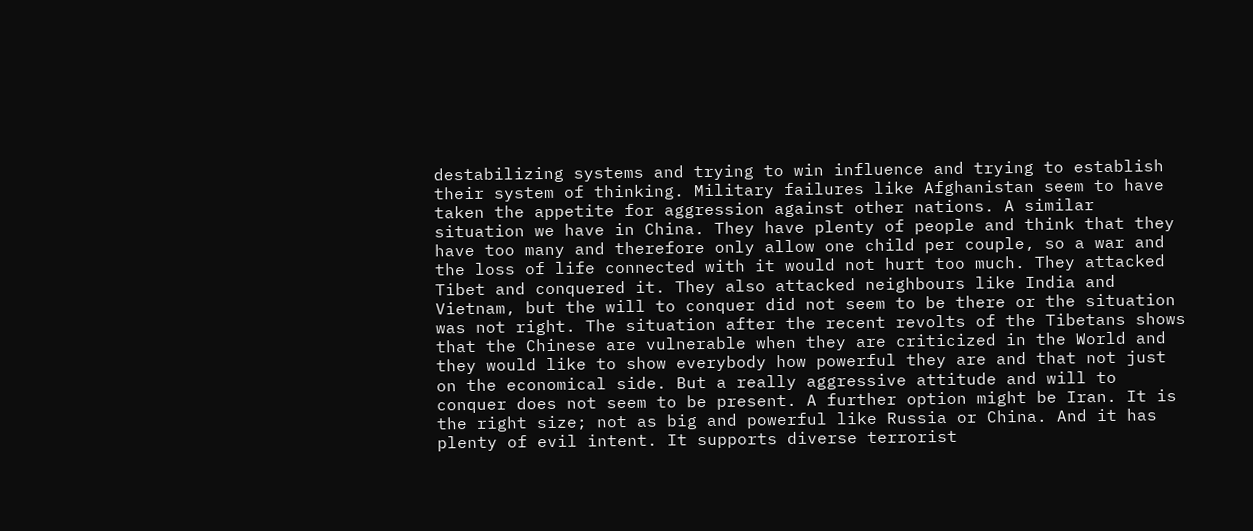destabilizing systems and trying to win influence and trying to establish their system of thinking. Military failures like Afghanistan seem to have taken the appetite for aggression against other nations. A similar situation we have in China. They have plenty of people and think that they have too many and therefore only allow one child per couple, so a war and the loss of life connected with it would not hurt too much. They attacked Tibet and conquered it. They also attacked neighbours like India and Vietnam, but the will to conquer did not seem to be there or the situation was not right. The situation after the recent revolts of the Tibetans shows that the Chinese are vulnerable when they are criticized in the World and they would like to show everybody how powerful they are and that not just on the economical side. But a really aggressive attitude and will to conquer does not seem to be present. A further option might be Iran. It is the right size; not as big and powerful like Russia or China. And it has plenty of evil intent. It supports diverse terrorist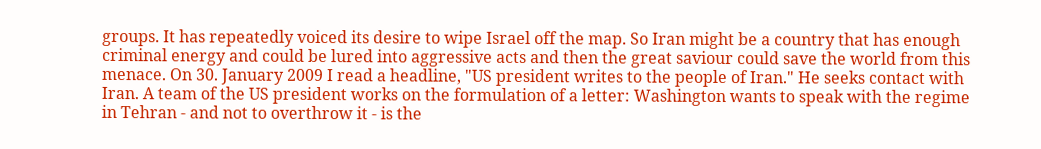groups. It has repeatedly voiced its desire to wipe Israel off the map. So Iran might be a country that has enough criminal energy and could be lured into aggressive acts and then the great saviour could save the world from this menace. On 30. January 2009 I read a headline, "US president writes to the people of Iran." He seeks contact with Iran. A team of the US president works on the formulation of a letter: Washington wants to speak with the regime in Tehran - and not to overthrow it - is the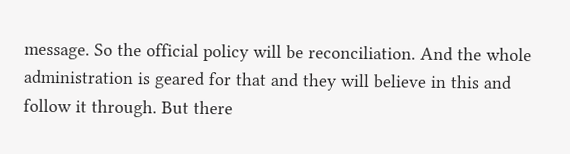message. So the official policy will be reconciliation. And the whole administration is geared for that and they will believe in this and follow it through. But there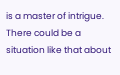is a master of intrigue. There could be a situation like that about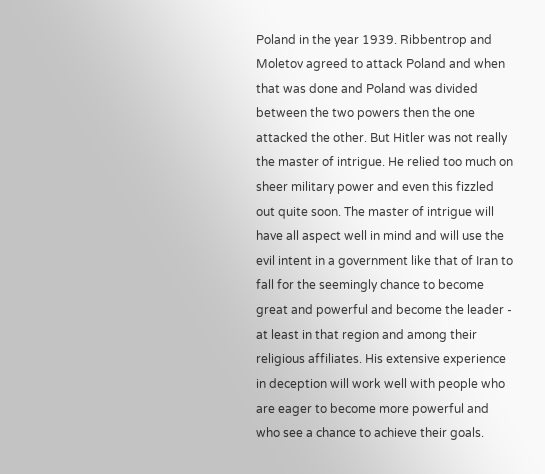Poland in the year 1939. Ribbentrop and Moletov agreed to attack Poland and when that was done and Poland was divided between the two powers then the one attacked the other. But Hitler was not really the master of intrigue. He relied too much on sheer military power and even this fizzled out quite soon. The master of intrigue will have all aspect well in mind and will use the evil intent in a government like that of Iran to fall for the seemingly chance to become great and powerful and become the leader - at least in that region and among their religious affiliates. His extensive experience in deception will work well with people who are eager to become more powerful and who see a chance to achieve their goals.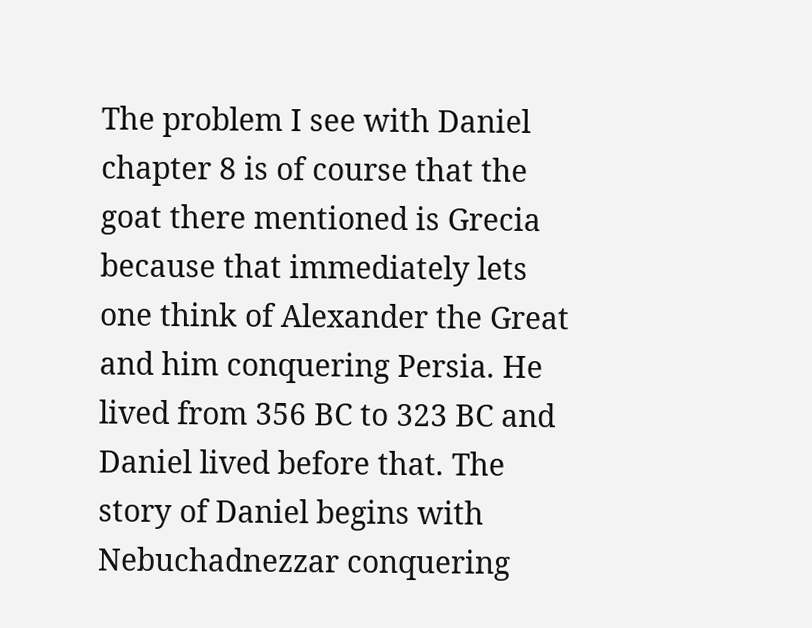The problem I see with Daniel chapter 8 is of course that the goat there mentioned is Grecia because that immediately lets one think of Alexander the Great and him conquering Persia. He lived from 356 BC to 323 BC and Daniel lived before that. The story of Daniel begins with Nebuchadnezzar conquering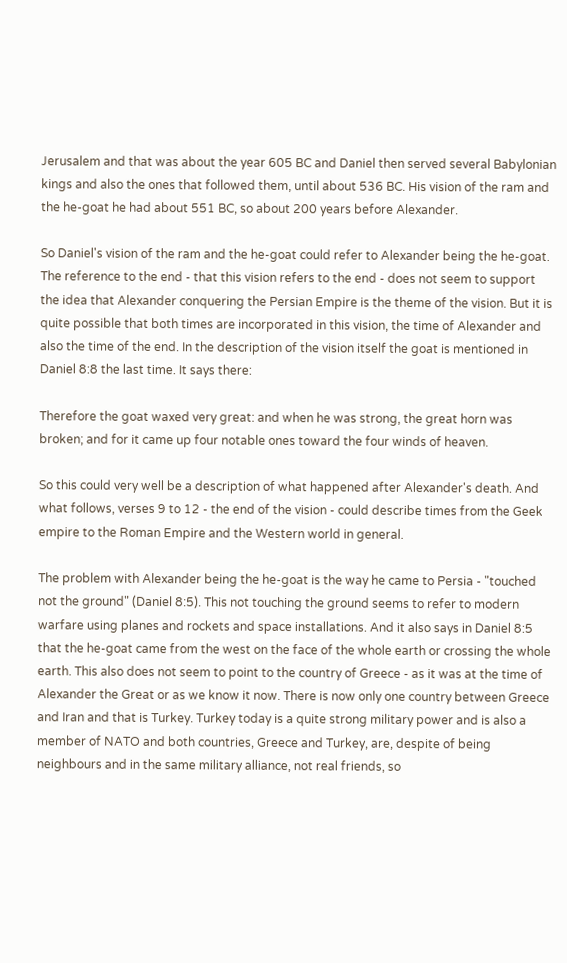Jerusalem and that was about the year 605 BC and Daniel then served several Babylonian kings and also the ones that followed them, until about 536 BC. His vision of the ram and the he-goat he had about 551 BC, so about 200 years before Alexander.

So Daniel's vision of the ram and the he-goat could refer to Alexander being the he-goat. The reference to the end - that this vision refers to the end - does not seem to support the idea that Alexander conquering the Persian Empire is the theme of the vision. But it is quite possible that both times are incorporated in this vision, the time of Alexander and also the time of the end. In the description of the vision itself the goat is mentioned in Daniel 8:8 the last time. It says there:

Therefore the goat waxed very great: and when he was strong, the great horn was broken; and for it came up four notable ones toward the four winds of heaven.

So this could very well be a description of what happened after Alexander's death. And what follows, verses 9 to 12 - the end of the vision - could describe times from the Geek empire to the Roman Empire and the Western world in general.

The problem with Alexander being the he-goat is the way he came to Persia - "touched not the ground" (Daniel 8:5). This not touching the ground seems to refer to modern warfare using planes and rockets and space installations. And it also says in Daniel 8:5 that the he-goat came from the west on the face of the whole earth or crossing the whole earth. This also does not seem to point to the country of Greece - as it was at the time of Alexander the Great or as we know it now. There is now only one country between Greece and Iran and that is Turkey. Turkey today is a quite strong military power and is also a member of NATO and both countries, Greece and Turkey, are, despite of being neighbours and in the same military alliance, not real friends, so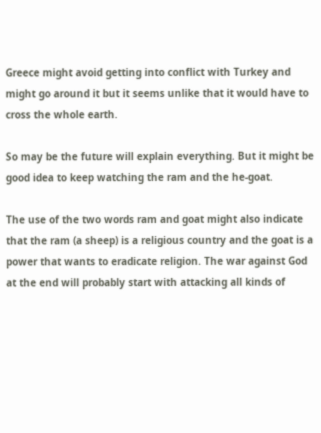Greece might avoid getting into conflict with Turkey and might go around it but it seems unlike that it would have to cross the whole earth.

So may be the future will explain everything. But it might be good idea to keep watching the ram and the he-goat.

The use of the two words ram and goat might also indicate that the ram (a sheep) is a religious country and the goat is a power that wants to eradicate religion. The war against God at the end will probably start with attacking all kinds of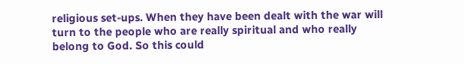religious set-ups. When they have been dealt with the war will turn to the people who are really spiritual and who really belong to God. So this could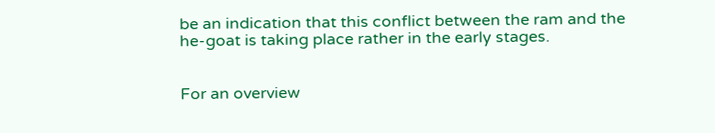be an indication that this conflict between the ram and the he-goat is taking place rather in the early stages.


For an overview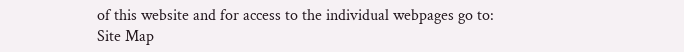of this website and for access to the individual webpages go to:
Site Map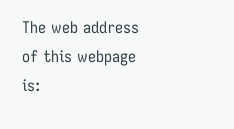The web address of this webpage is: